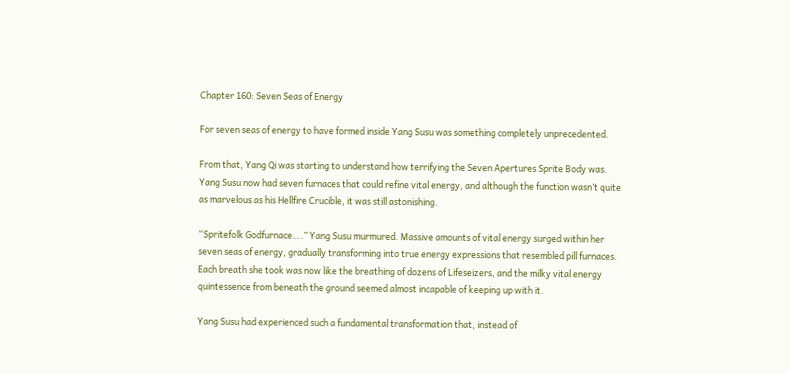Chapter 160: Seven Seas of Energy

For seven seas of energy to have formed inside Yang Susu was something completely unprecedented.

From that, Yang Qi was starting to understand how terrifying the Seven Apertures Sprite Body was. Yang Susu now had seven furnaces that could refine vital energy, and although the function wasn’t quite as marvelous as his Hellfire Crucible, it was still astonishing.

“Spritefolk Godfurnace….” Yang Susu murmured. Massive amounts of vital energy surged within her seven seas of energy, gradually transforming into true energy expressions that resembled pill furnaces. Each breath she took was now like the breathing of dozens of Lifeseizers, and the milky vital energy quintessence from beneath the ground seemed almost incapable of keeping up with it.

Yang Susu had experienced such a fundamental transformation that, instead of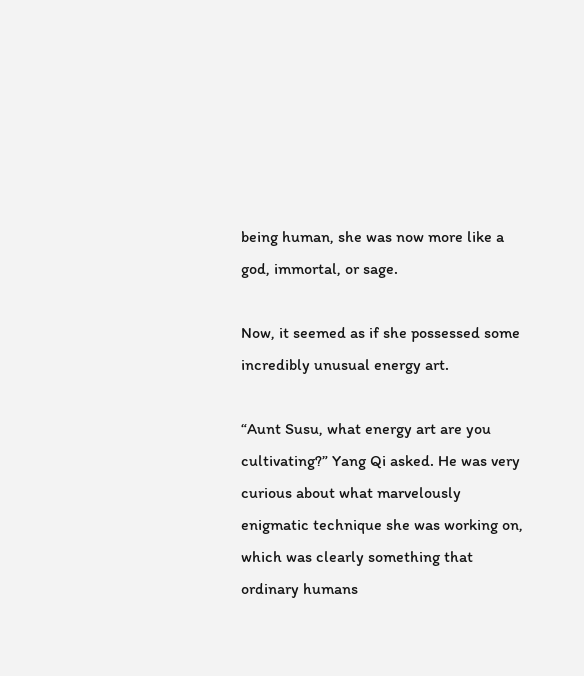being human, she was now more like a god, immortal, or sage.

Now, it seemed as if she possessed some incredibly unusual energy art.

“Aunt Susu, what energy art are you cultivating?” Yang Qi asked. He was very curious about what marvelously enigmatic technique she was working on, which was clearly something that ordinary humans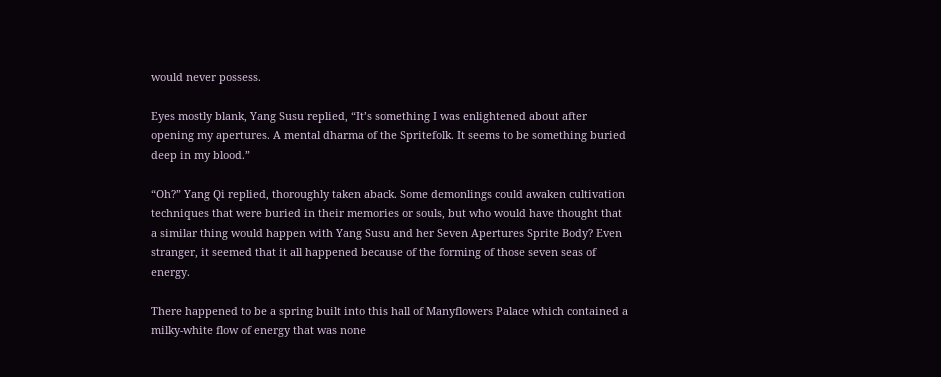would never possess.

Eyes mostly blank, Yang Susu replied, “It’s something I was enlightened about after opening my apertures. A mental dharma of the Spritefolk. It seems to be something buried deep in my blood.”

“Oh?” Yang Qi replied, thoroughly taken aback. Some demonlings could awaken cultivation techniques that were buried in their memories or souls, but who would have thought that a similar thing would happen with Yang Susu and her Seven Apertures Sprite Body? Even stranger, it seemed that it all happened because of the forming of those seven seas of energy.

There happened to be a spring built into this hall of Manyflowers Palace which contained a milky-white flow of energy that was none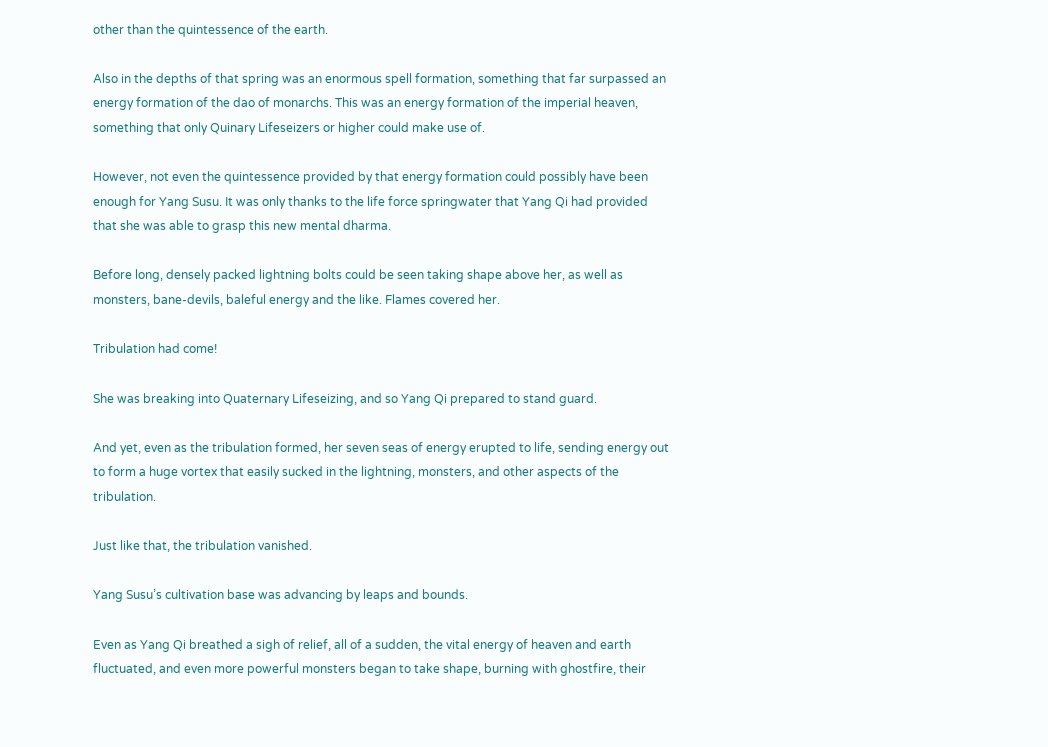other than the quintessence of the earth.

Also in the depths of that spring was an enormous spell formation, something that far surpassed an energy formation of the dao of monarchs. This was an energy formation of the imperial heaven, something that only Quinary Lifeseizers or higher could make use of.

However, not even the quintessence provided by that energy formation could possibly have been enough for Yang Susu. It was only thanks to the life force springwater that Yang Qi had provided that she was able to grasp this new mental dharma.

Before long, densely packed lightning bolts could be seen taking shape above her, as well as monsters, bane-devils, baleful energy and the like. Flames covered her.

Tribulation had come!

She was breaking into Quaternary Lifeseizing, and so Yang Qi prepared to stand guard.

And yet, even as the tribulation formed, her seven seas of energy erupted to life, sending energy out to form a huge vortex that easily sucked in the lightning, monsters, and other aspects of the tribulation.

Just like that, the tribulation vanished.

Yang Susu’s cultivation base was advancing by leaps and bounds.

Even as Yang Qi breathed a sigh of relief, all of a sudden, the vital energy of heaven and earth fluctuated, and even more powerful monsters began to take shape, burning with ghostfire, their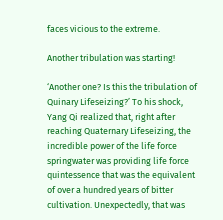faces vicious to the extreme.

Another tribulation was starting!

‘Another one? Is this the tribulation of Quinary Lifeseizing?’ To his shock, Yang Qi realized that, right after reaching Quaternary Lifeseizing, the incredible power of the life force springwater was providing life force quintessence that was the equivalent of over a hundred years of bitter cultivation. Unexpectedly, that was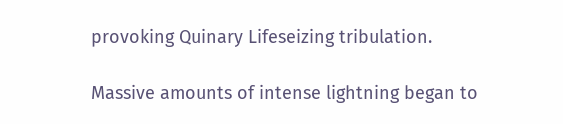provoking Quinary Lifeseizing tribulation.

Massive amounts of intense lightning began to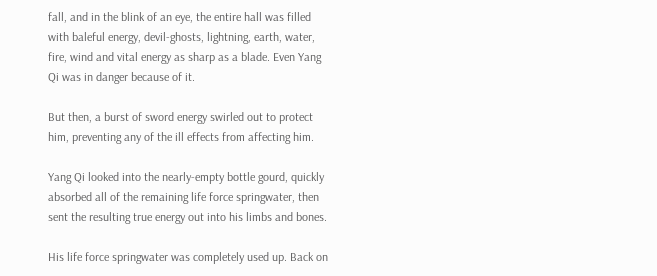fall, and in the blink of an eye, the entire hall was filled with baleful energy, devil-ghosts, lightning, earth, water, fire, wind and vital energy as sharp as a blade. Even Yang Qi was in danger because of it.

But then, a burst of sword energy swirled out to protect him, preventing any of the ill effects from affecting him.

Yang Qi looked into the nearly-empty bottle gourd, quickly absorbed all of the remaining life force springwater, then sent the resulting true energy out into his limbs and bones.

His life force springwater was completely used up. Back on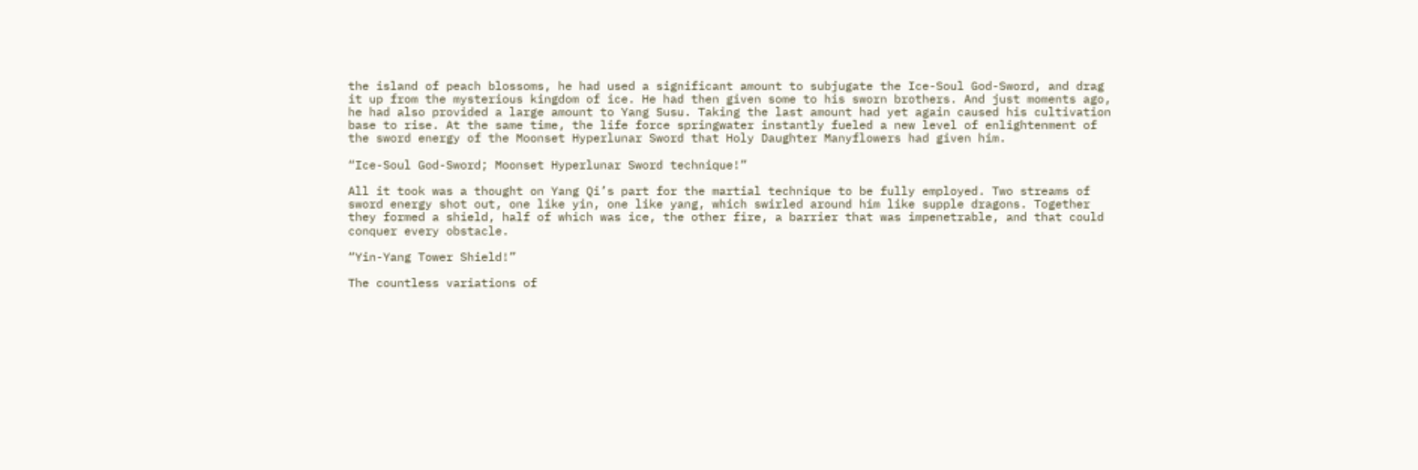the island of peach blossoms, he had used a significant amount to subjugate the Ice-Soul God-Sword, and drag it up from the mysterious kingdom of ice. He had then given some to his sworn brothers. And just moments ago, he had also provided a large amount to Yang Susu. Taking the last amount had yet again caused his cultivation base to rise. At the same time, the life force springwater instantly fueled a new level of enlightenment of the sword energy of the Moonset Hyperlunar Sword that Holy Daughter Manyflowers had given him.

“Ice-Soul God-Sword; Moonset Hyperlunar Sword technique!”

All it took was a thought on Yang Qi’s part for the martial technique to be fully employed. Two streams of sword energy shot out, one like yin, one like yang, which swirled around him like supple dragons. Together they formed a shield, half of which was ice, the other fire, a barrier that was impenetrable, and that could conquer every obstacle.

“Yin-Yang Tower Shield!”

The countless variations of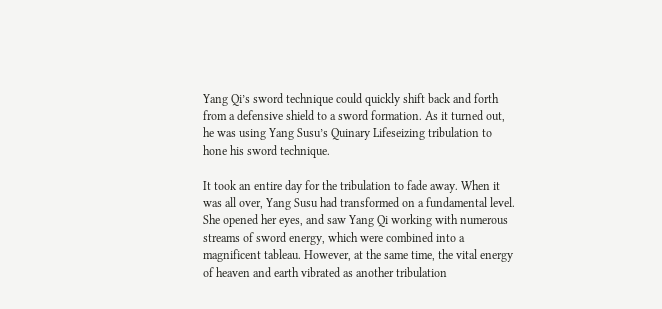Yang Qi’s sword technique could quickly shift back and forth from a defensive shield to a sword formation. As it turned out, he was using Yang Susu’s Quinary Lifeseizing tribulation to hone his sword technique.

It took an entire day for the tribulation to fade away. When it was all over, Yang Susu had transformed on a fundamental level. She opened her eyes, and saw Yang Qi working with numerous streams of sword energy, which were combined into a magnificent tableau. However, at the same time, the vital energy of heaven and earth vibrated as another tribulation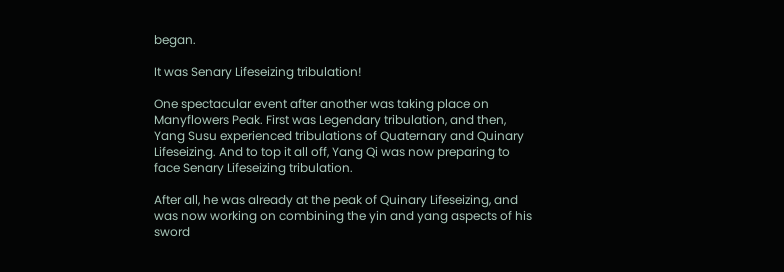began.

It was Senary Lifeseizing tribulation!

One spectacular event after another was taking place on Manyflowers Peak. First was Legendary tribulation, and then, Yang Susu experienced tribulations of Quaternary and Quinary Lifeseizing. And to top it all off, Yang Qi was now preparing to face Senary Lifeseizing tribulation.

After all, he was already at the peak of Quinary Lifeseizing, and was now working on combining the yin and yang aspects of his sword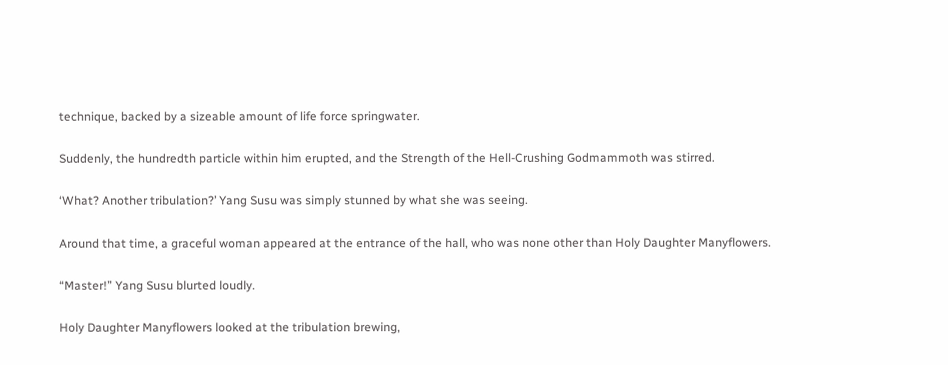technique, backed by a sizeable amount of life force springwater.

Suddenly, the hundredth particle within him erupted, and the Strength of the Hell-Crushing Godmammoth was stirred.

‘What? Another tribulation?’ Yang Susu was simply stunned by what she was seeing.

Around that time, a graceful woman appeared at the entrance of the hall, who was none other than Holy Daughter Manyflowers.

“Master!” Yang Susu blurted loudly.

Holy Daughter Manyflowers looked at the tribulation brewing,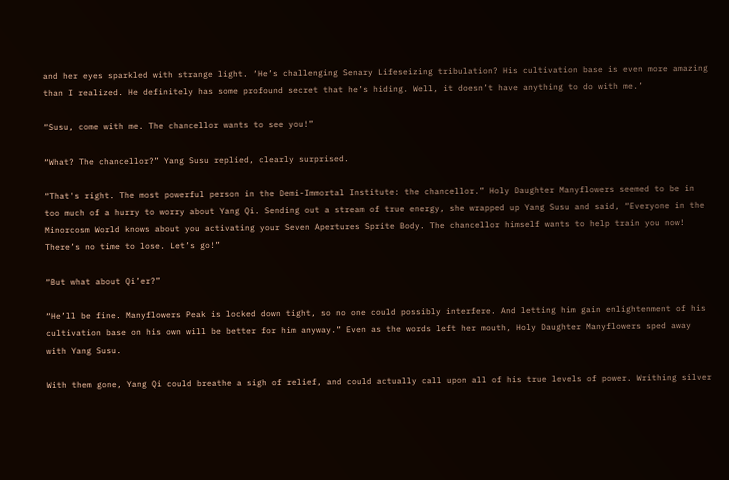and her eyes sparkled with strange light. ‘He’s challenging Senary Lifeseizing tribulation? His cultivation base is even more amazing than I realized. He definitely has some profound secret that he’s hiding. Well, it doesn’t have anything to do with me.’

“Susu, come with me. The chancellor wants to see you!”

“What? The chancellor?” Yang Susu replied, clearly surprised.

“That's right. The most powerful person in the Demi-Immortal Institute: the chancellor.” Holy Daughter Manyflowers seemed to be in too much of a hurry to worry about Yang Qi. Sending out a stream of true energy, she wrapped up Yang Susu and said, “Everyone in the Minorcosm World knows about you activating your Seven Apertures Sprite Body. The chancellor himself wants to help train you now! There’s no time to lose. Let’s go!”

“But what about Qi’er?”

“He’ll be fine. Manyflowers Peak is locked down tight, so no one could possibly interfere. And letting him gain enlightenment of his cultivation base on his own will be better for him anyway.” Even as the words left her mouth, Holy Daughter Manyflowers sped away with Yang Susu.

With them gone, Yang Qi could breathe a sigh of relief, and could actually call upon all of his true levels of power. Writhing silver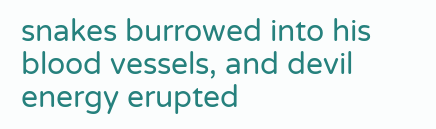snakes burrowed into his blood vessels, and devil energy erupted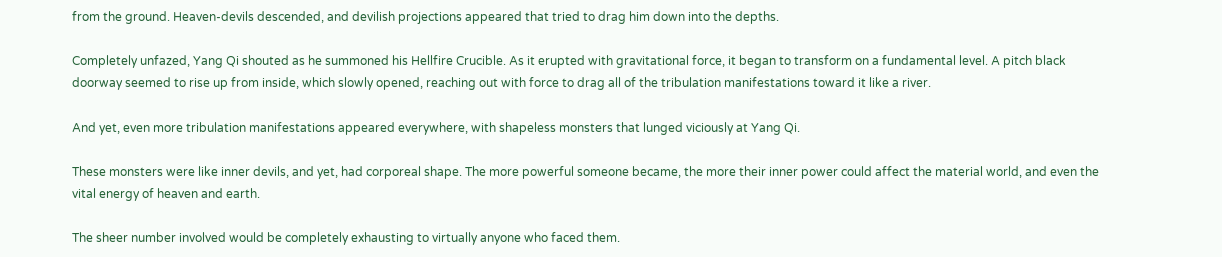from the ground. Heaven-devils descended, and devilish projections appeared that tried to drag him down into the depths.

Completely unfazed, Yang Qi shouted as he summoned his Hellfire Crucible. As it erupted with gravitational force, it began to transform on a fundamental level. A pitch black doorway seemed to rise up from inside, which slowly opened, reaching out with force to drag all of the tribulation manifestations toward it like a river.

And yet, even more tribulation manifestations appeared everywhere, with shapeless monsters that lunged viciously at Yang Qi.

These monsters were like inner devils, and yet, had corporeal shape. The more powerful someone became, the more their inner power could affect the material world, and even the vital energy of heaven and earth.

The sheer number involved would be completely exhausting to virtually anyone who faced them.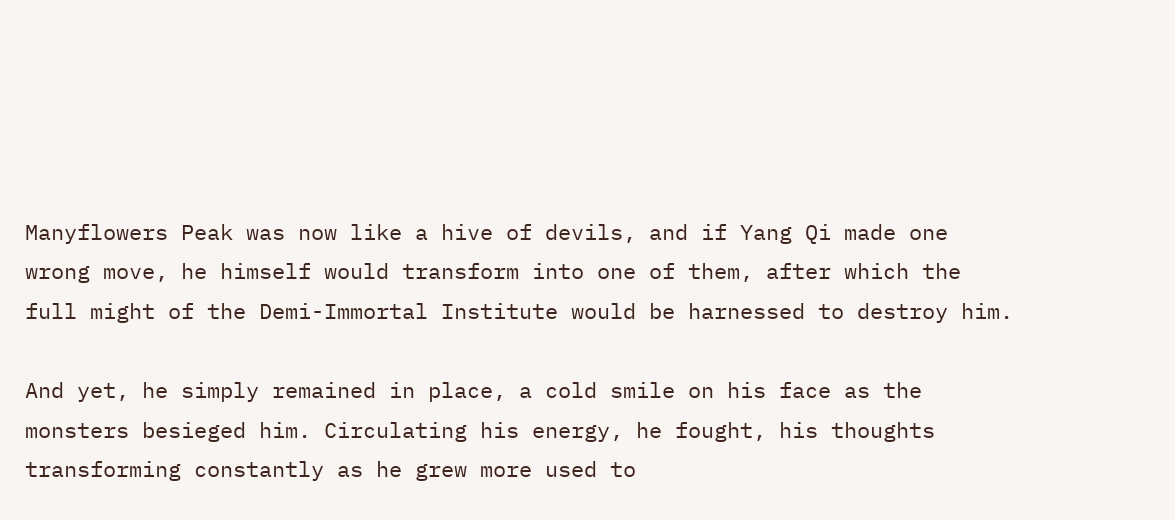Manyflowers Peak was now like a hive of devils, and if Yang Qi made one wrong move, he himself would transform into one of them, after which the full might of the Demi-Immortal Institute would be harnessed to destroy him.

And yet, he simply remained in place, a cold smile on his face as the monsters besieged him. Circulating his energy, he fought, his thoughts transforming constantly as he grew more used to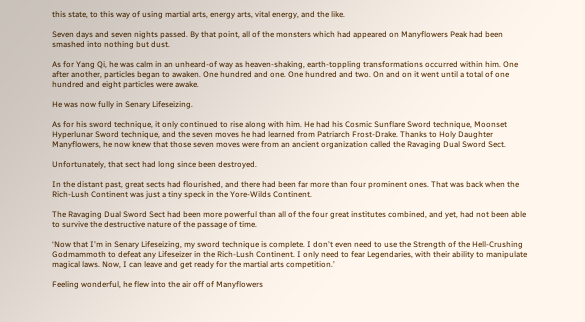this state, to this way of using martial arts, energy arts, vital energy, and the like.

Seven days and seven nights passed. By that point, all of the monsters which had appeared on Manyflowers Peak had been smashed into nothing but dust.

As for Yang Qi, he was calm in an unheard-of way as heaven-shaking, earth-toppling transformations occurred within him. One after another, particles began to awaken. One hundred and one. One hundred and two. On and on it went until a total of one hundred and eight particles were awake.

He was now fully in Senary Lifeseizing.

As for his sword technique, it only continued to rise along with him. He had his Cosmic Sunflare Sword technique, Moonset Hyperlunar Sword technique, and the seven moves he had learned from Patriarch Frost-Drake. Thanks to Holy Daughter Manyflowers, he now knew that those seven moves were from an ancient organization called the Ravaging Dual Sword Sect.

Unfortunately, that sect had long since been destroyed.

In the distant past, great sects had flourished, and there had been far more than four prominent ones. That was back when the Rich-Lush Continent was just a tiny speck in the Yore-Wilds Continent.

The Ravaging Dual Sword Sect had been more powerful than all of the four great institutes combined, and yet, had not been able to survive the destructive nature of the passage of time.

‘Now that I'm in Senary Lifeseizing, my sword technique is complete. I don't even need to use the Strength of the Hell-Crushing Godmammoth to defeat any Lifeseizer in the Rich-Lush Continent. I only need to fear Legendaries, with their ability to manipulate magical laws. Now, I can leave and get ready for the martial arts competition.’

Feeling wonderful, he flew into the air off of Manyflowers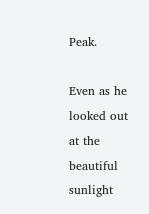Peak.

Even as he looked out at the beautiful sunlight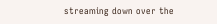streaming down over the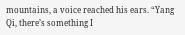mountains, a voice reached his ears. “Yang Qi, there’s something I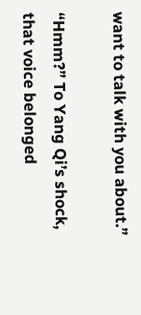want to talk with you about.”

“Hmm?” To Yang Qi’s shock, that voice belonged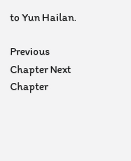to Yun Hailan.

Previous Chapter Next Chapter